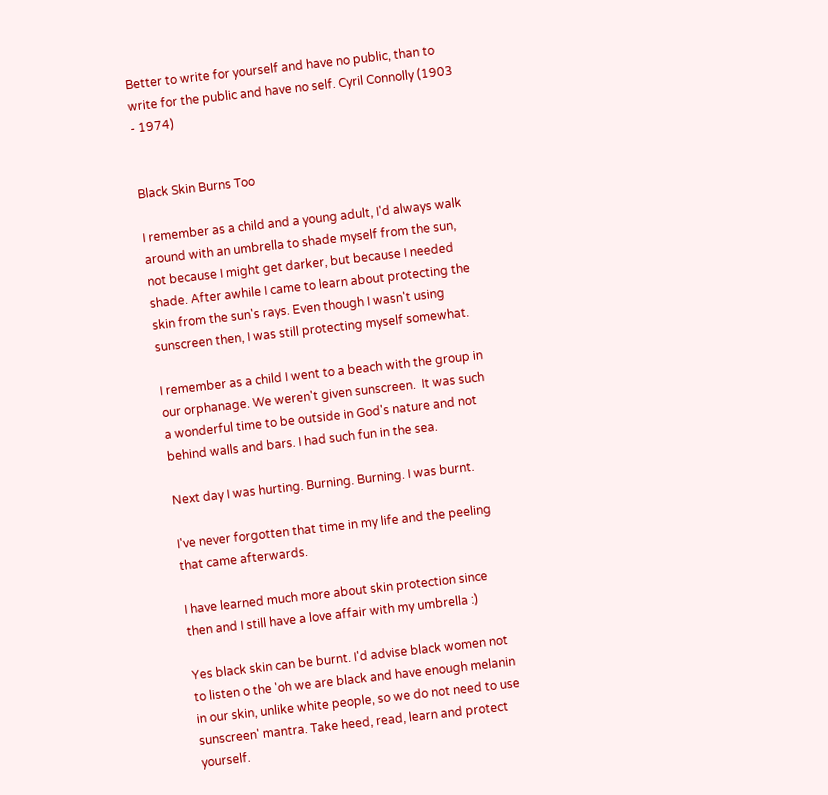Better to write for yourself and have no public, than to write for the public and have no self. Cyril Connolly (1903 - 1974)


Black Skin Burns Too

I remember as a child and a young adult, I'd always walk around with an umbrella to shade myself from the sun, not because I might get darker, but because I needed shade. After awhile I came to learn about protecting the skin from the sun's rays. Even though I wasn't using sunscreen then, I was still protecting myself somewhat.

I remember as a child I went to a beach with the group in our orphanage. We weren't given sunscreen.  It was such a wonderful time to be outside in God's nature and not behind walls and bars. I had such fun in the sea.

Next day I was hurting. Burning. Burning. I was burnt.

I've never forgotten that time in my life and the peeling that came afterwards.

I have learned much more about skin protection since then and I still have a love affair with my umbrella :)

Yes black skin can be burnt. I'd advise black women not to listen o the 'oh we are black and have enough melanin in our skin, unlike white people, so we do not need to use sunscreen' mantra. Take heed, read, learn and protect yourself.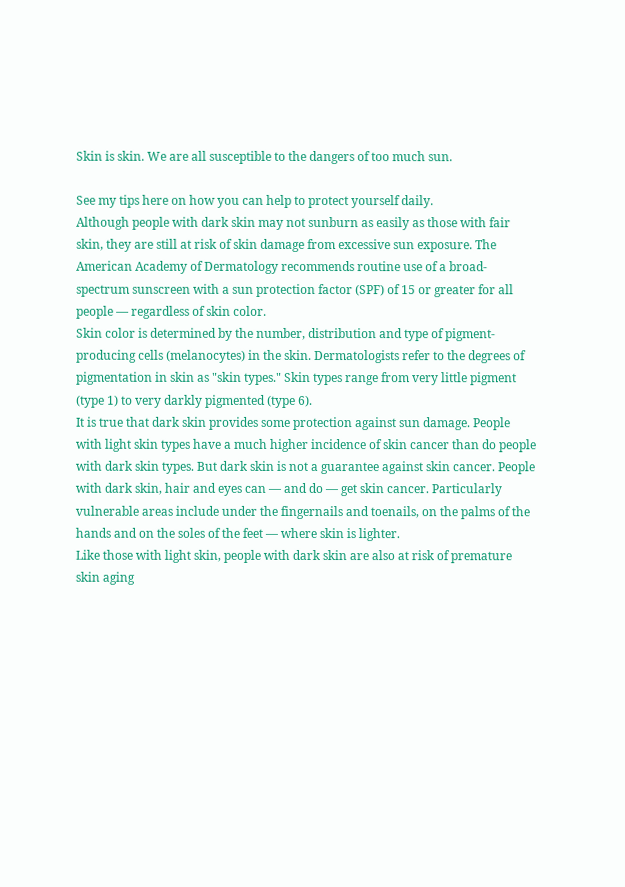Skin is skin. We are all susceptible to the dangers of too much sun.

See my tips here on how you can help to protect yourself daily.
Although people with dark skin may not sunburn as easily as those with fair skin, they are still at risk of skin damage from excessive sun exposure. The American Academy of Dermatology recommends routine use of a broad-spectrum sunscreen with a sun protection factor (SPF) of 15 or greater for all people — regardless of skin color.
Skin color is determined by the number, distribution and type of pigment-producing cells (melanocytes) in the skin. Dermatologists refer to the degrees of pigmentation in skin as "skin types." Skin types range from very little pigment (type 1) to very darkly pigmented (type 6).
It is true that dark skin provides some protection against sun damage. People with light skin types have a much higher incidence of skin cancer than do people with dark skin types. But dark skin is not a guarantee against skin cancer. People with dark skin, hair and eyes can — and do — get skin cancer. Particularly vulnerable areas include under the fingernails and toenails, on the palms of the hands and on the soles of the feet — where skin is lighter.
Like those with light skin, people with dark skin are also at risk of premature skin aging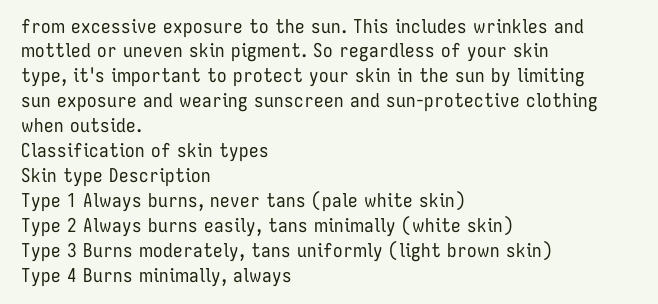from excessive exposure to the sun. This includes wrinkles and mottled or uneven skin pigment. So regardless of your skin type, it's important to protect your skin in the sun by limiting sun exposure and wearing sunscreen and sun-protective clothing when outside.
Classification of skin types
Skin type Description
Type 1 Always burns, never tans (pale white skin)
Type 2 Always burns easily, tans minimally (white skin)
Type 3 Burns moderately, tans uniformly (light brown skin)
Type 4 Burns minimally, always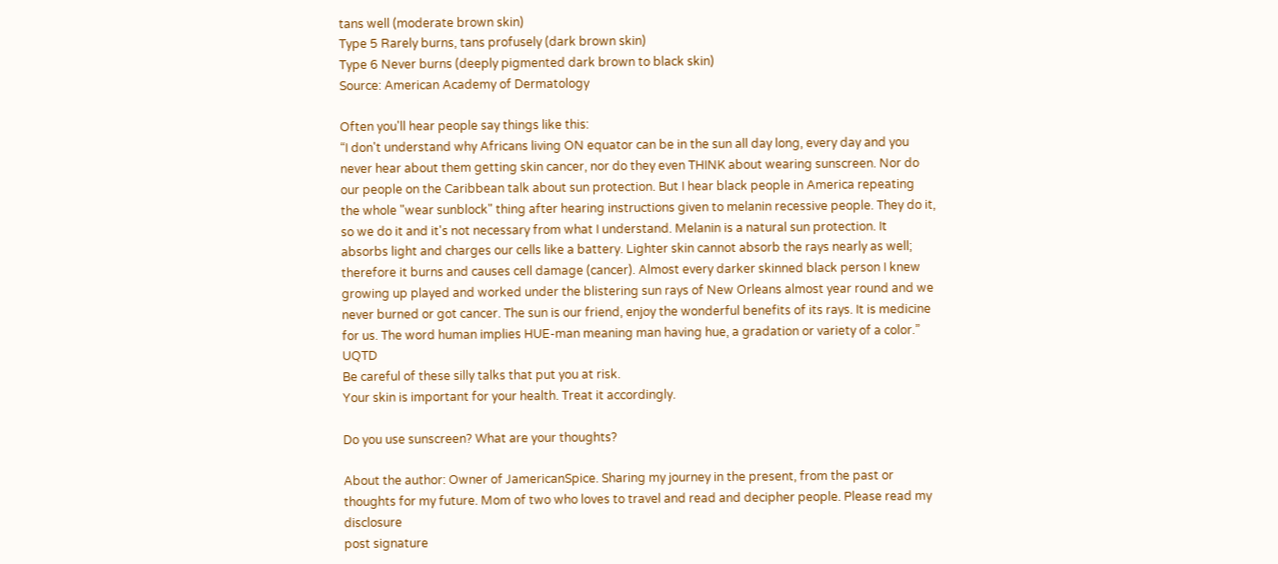tans well (moderate brown skin)
Type 5 Rarely burns, tans profusely (dark brown skin)
Type 6 Never burns (deeply pigmented dark brown to black skin)
Source: American Academy of Dermatology

Often you'll hear people say things like this:
“I don't understand why Africans living ON equator can be in the sun all day long, every day and you never hear about them getting skin cancer, nor do they even THINK about wearing sunscreen. Nor do our people on the Caribbean talk about sun protection. But I hear black people in America repeating the whole "wear sunblock" thing after hearing instructions given to melanin recessive people. They do it, so we do it and it's not necessary from what I understand. Melanin is a natural sun protection. It absorbs light and charges our cells like a battery. Lighter skin cannot absorb the rays nearly as well; therefore it burns and causes cell damage (cancer). Almost every darker skinned black person I knew growing up played and worked under the blistering sun rays of New Orleans almost year round and we never burned or got cancer. The sun is our friend, enjoy the wonderful benefits of its rays. It is medicine for us. The word human implies HUE-man meaning man having hue, a gradation or variety of a color.” UQTD
Be careful of these silly talks that put you at risk.
Your skin is important for your health. Treat it accordingly.

Do you use sunscreen? What are your thoughts?

About the author: Owner of JamericanSpice. Sharing my journey in the present, from the past or thoughts for my future. Mom of two who loves to travel and read and decipher people. Please read my disclosure
post signature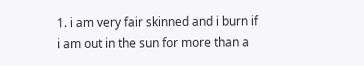1. i am very fair skinned and i burn if i am out in the sun for more than a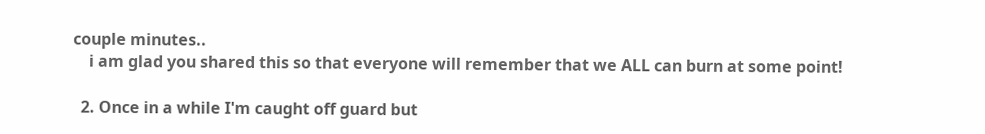couple minutes..
    i am glad you shared this so that everyone will remember that we ALL can burn at some point!

  2. Once in a while I'm caught off guard but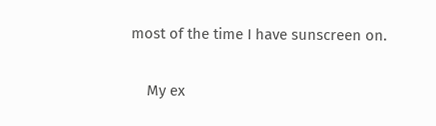most of the time I have sunscreen on.

    My ex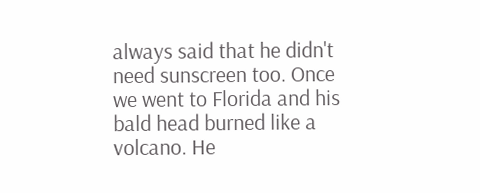always said that he didn't need sunscreen too. Once we went to Florida and his bald head burned like a volcano. He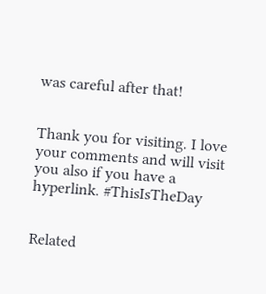was careful after that!


Thank you for visiting. I love your comments and will visit you also if you have a hyperlink. #ThisIsTheDay


Related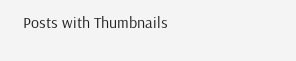Posts with Thumbnails